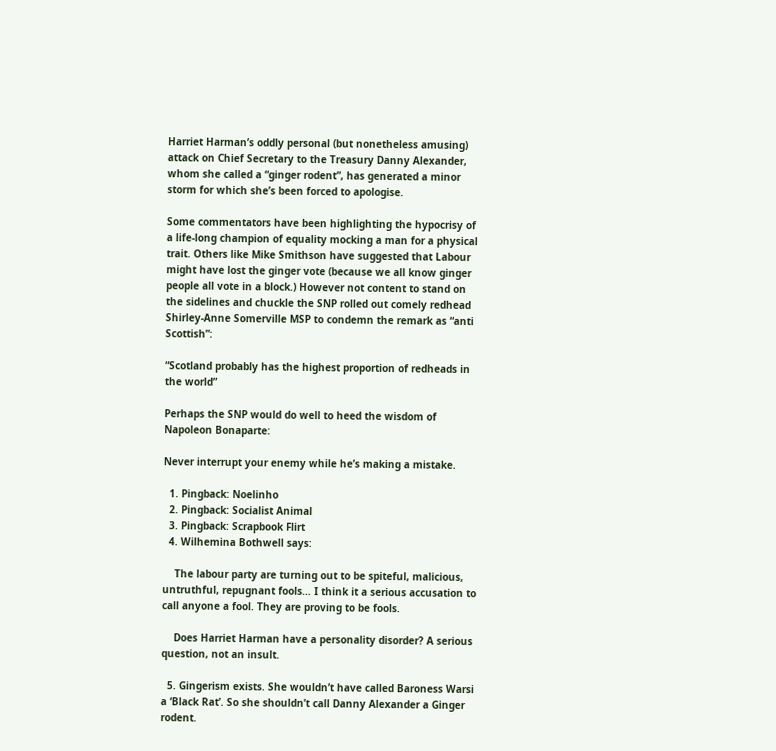Harriet Harman’s oddly personal (but nonetheless amusing) attack on Chief Secretary to the Treasury Danny Alexander, whom she called a “ginger rodent”, has generated a minor storm for which she’s been forced to apologise.

Some commentators have been highlighting the hypocrisy of a life-long champion of equality mocking a man for a physical trait. Others like Mike Smithson have suggested that Labour might have lost the ginger vote (because we all know ginger people all vote in a block.) However not content to stand on the sidelines and chuckle the SNP rolled out comely redhead Shirley-Anne Somerville MSP to condemn the remark as “anti Scottish”:

“Scotland probably has the highest proportion of redheads in the world”

Perhaps the SNP would do well to heed the wisdom of Napoleon Bonaparte:

Never interrupt your enemy while he’s making a mistake.

  1. Pingback: Noelinho
  2. Pingback: Socialist Animal
  3. Pingback: Scrapbook Flirt
  4. Wilhemina Bothwell says:

    The labour party are turning out to be spiteful, malicious, untruthful, repugnant fools… I think it a serious accusation to call anyone a fool. They are proving to be fools.

    Does Harriet Harman have a personality disorder? A serious question, not an insult.

  5. Gingerism exists. She wouldn’t have called Baroness Warsi a ‘Black Rat’. So she shouldn’t call Danny Alexander a Ginger rodent.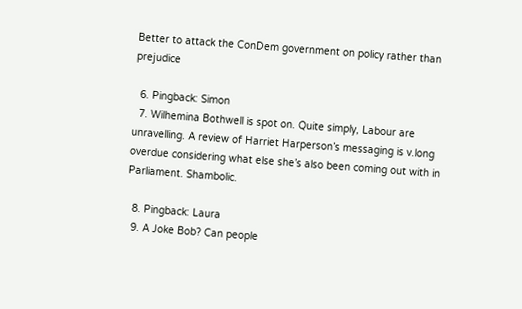Better to attack the ConDem government on policy rather than prejudice

  6. Pingback: Simon
  7. Wilhemina Bothwell is spot on. Quite simply, Labour are unravelling. A review of Harriet Harperson’s messaging is v.long overdue considering what else she’s also been coming out with in Parliament. Shambolic.

  8. Pingback: Laura
  9. A Joke Bob? Can people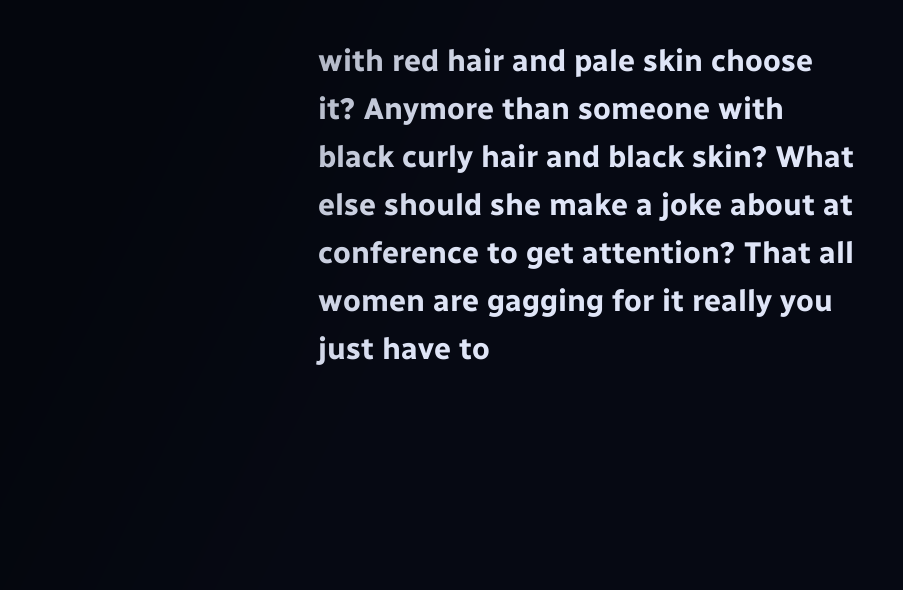with red hair and pale skin choose it? Anymore than someone with black curly hair and black skin? What else should she make a joke about at conference to get attention? That all women are gagging for it really you just have to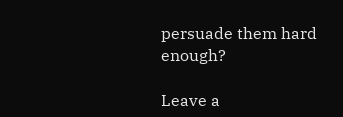persuade them hard enough?

Leave a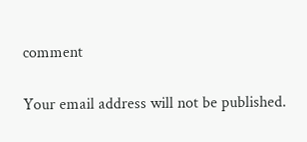comment

Your email address will not be published.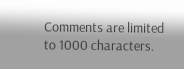Comments are limited to 1000 characters.